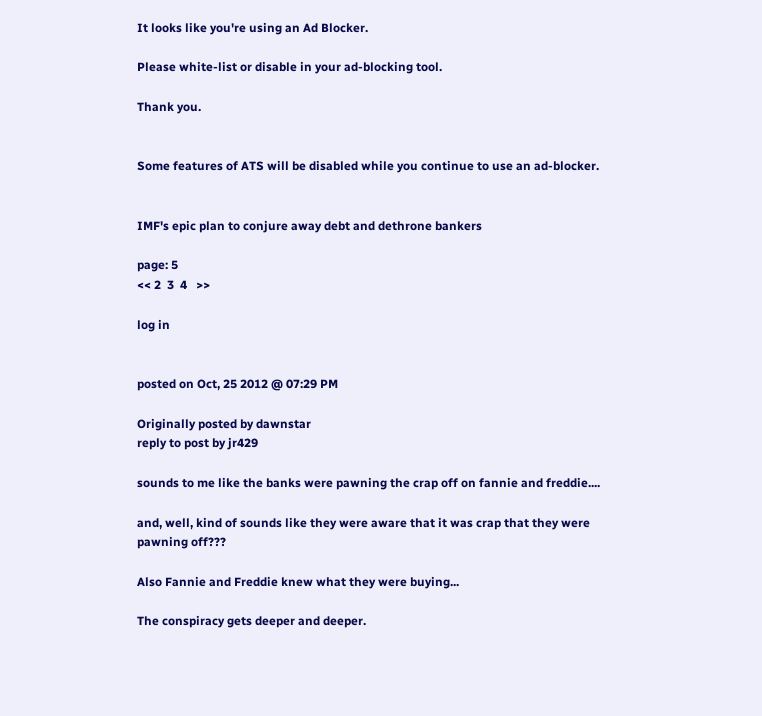It looks like you're using an Ad Blocker.

Please white-list or disable in your ad-blocking tool.

Thank you.


Some features of ATS will be disabled while you continue to use an ad-blocker.


IMF's epic plan to conjure away debt and dethrone bankers

page: 5
<< 2  3  4   >>

log in


posted on Oct, 25 2012 @ 07:29 PM

Originally posted by dawnstar
reply to post by jr429

sounds to me like the banks were pawning the crap off on fannie and freddie....

and, well, kind of sounds like they were aware that it was crap that they were pawning off???

Also Fannie and Freddie knew what they were buying...

The conspiracy gets deeper and deeper.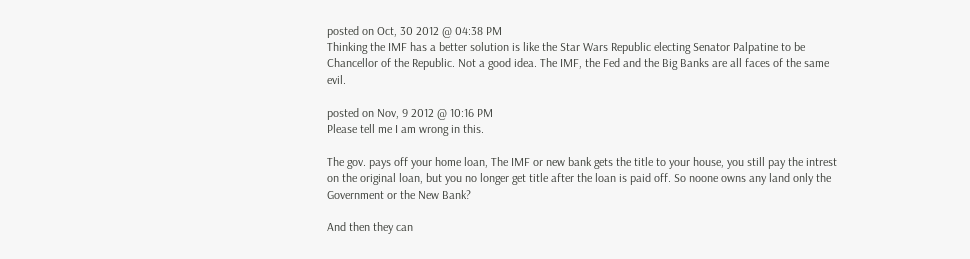posted on Oct, 30 2012 @ 04:38 PM
Thinking the IMF has a better solution is like the Star Wars Republic electing Senator Palpatine to be Chancellor of the Republic. Not a good idea. The IMF, the Fed and the Big Banks are all faces of the same evil.

posted on Nov, 9 2012 @ 10:16 PM
Please tell me I am wrong in this.

The gov. pays off your home loan, The IMF or new bank gets the title to your house, you still pay the intrest on the original loan, but you no longer get title after the loan is paid off. So noone owns any land only the Government or the New Bank?

And then they can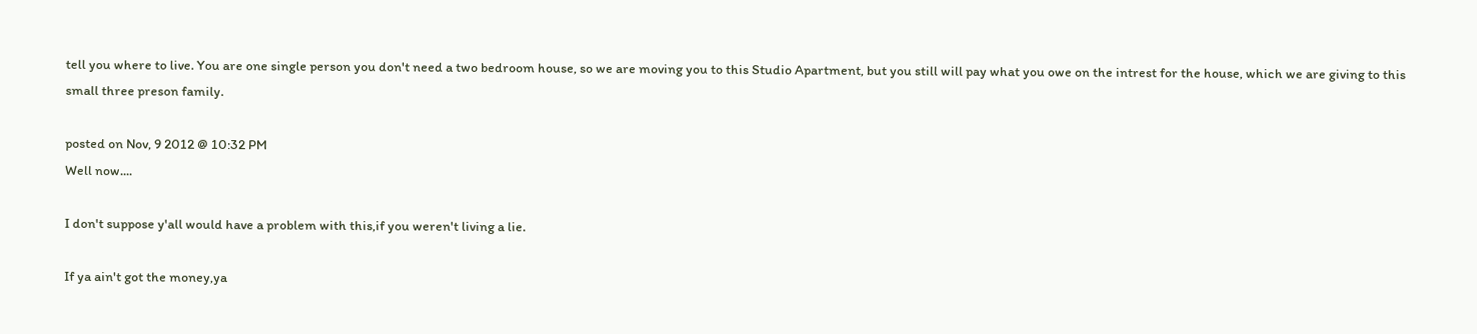tell you where to live. You are one single person you don't need a two bedroom house, so we are moving you to this Studio Apartment, but you still will pay what you owe on the intrest for the house, which we are giving to this small three preson family.

posted on Nov, 9 2012 @ 10:32 PM
Well now....

I don't suppose y'all would have a problem with this,if you weren't living a lie.

If ya ain't got the money,ya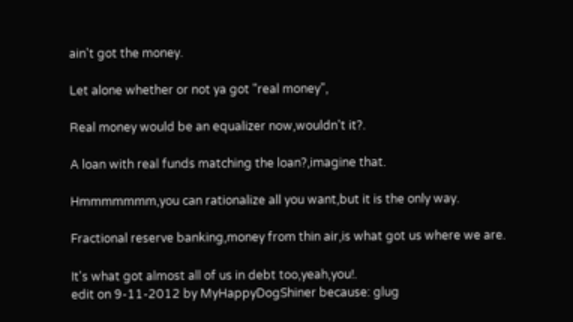ain't got the money.

Let alone whether or not ya got "real money",

Real money would be an equalizer now,wouldn't it?.

A loan with real funds matching the loan?,imagine that.

Hmmmmmmm,you can rationalize all you want,but it is the only way.

Fractional reserve banking,money from thin air,is what got us where we are.

It's what got almost all of us in debt too,yeah,you!.
edit on 9-11-2012 by MyHappyDogShiner because: glug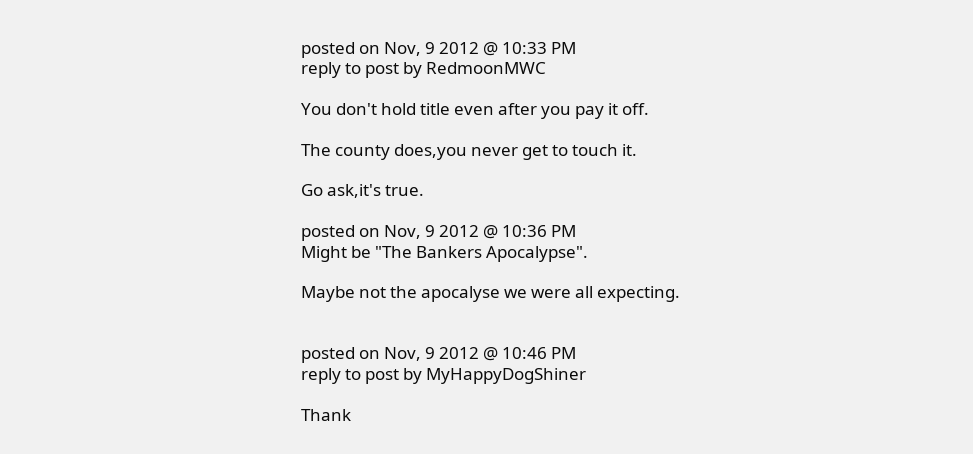posted on Nov, 9 2012 @ 10:33 PM
reply to post by RedmoonMWC

You don't hold title even after you pay it off.

The county does,you never get to touch it.

Go ask,it's true.

posted on Nov, 9 2012 @ 10:36 PM
Might be "The Bankers Apocalypse".

Maybe not the apocalyse we were all expecting.


posted on Nov, 9 2012 @ 10:46 PM
reply to post by MyHappyDogShiner

Thank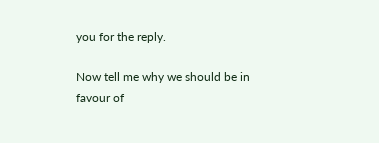you for the reply.

Now tell me why we should be in favour of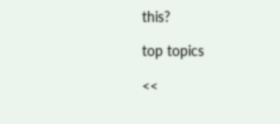this?

top topics

<<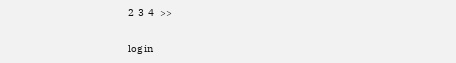2  3  4   >>

log in